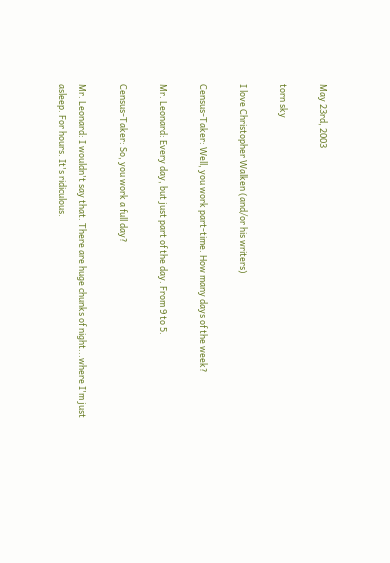May 23rd, 2003

torn sky

I love Christopher Walken (and/or his writers)

Census-Taker: Well, you work part-time. How many days of the week?

Mr. Leonard: Every day, but just part of the day. From 9 to 5.

Census-Taker: So, you work a full day?

Mr. Leonard: I wouldn't say that. There are huge chunks of night...where I'm just asleep. For hours. It's ridiculous.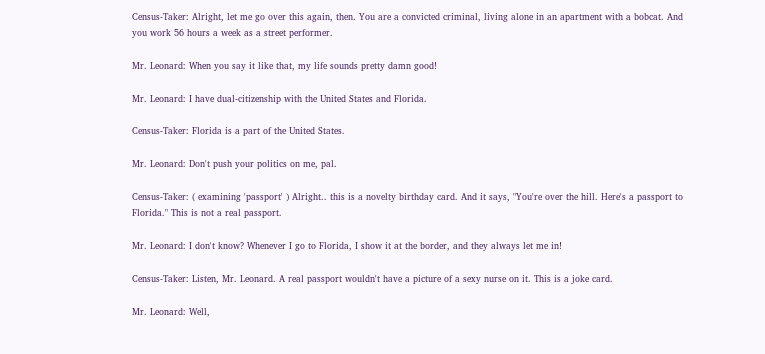Census-Taker: Alright, let me go over this again, then. You are a convicted criminal, living alone in an apartment with a bobcat. And you work 56 hours a week as a street performer.

Mr. Leonard: When you say it like that, my life sounds pretty damn good!

Mr. Leonard: I have dual-citizenship with the United States and Florida.

Census-Taker: Florida is a part of the United States.

Mr. Leonard: Don't push your politics on me, pal.

Census-Taker: ( examining 'passport' ) Alright.. this is a novelty birthday card. And it says, "You're over the hill. Here's a passport to Florida." This is not a real passport.

Mr. Leonard: I don't know? Whenever I go to Florida, I show it at the border, and they always let me in!

Census-Taker: Listen, Mr. Leonard. A real passport wouldn't have a picture of a sexy nurse on it. This is a joke card.

Mr. Leonard: Well,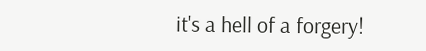it's a hell of a forgery!